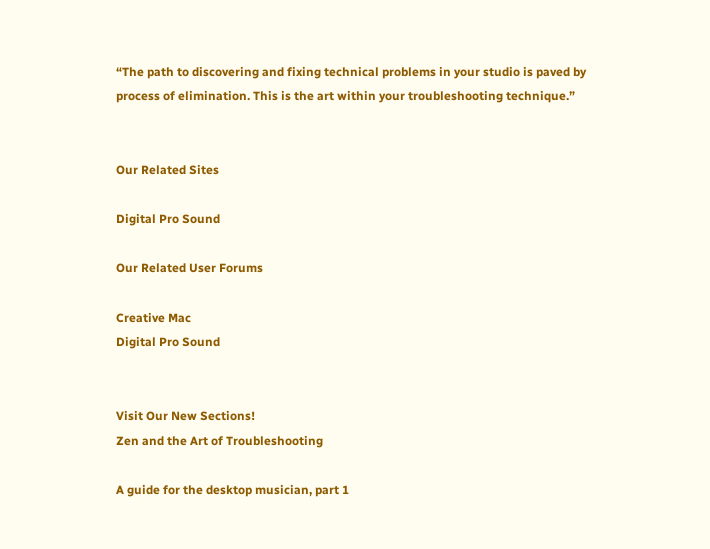“The path to discovering and fixing technical problems in your studio is paved by process of elimination. This is the art within your troubleshooting technique.”


Our Related Sites

Digital Pro Sound

Our Related User Forums

Creative Mac
Digital Pro Sound


Visit Our New Sections!
Zen and the Art of Troubleshooting

A guide for the desktop musician, part 1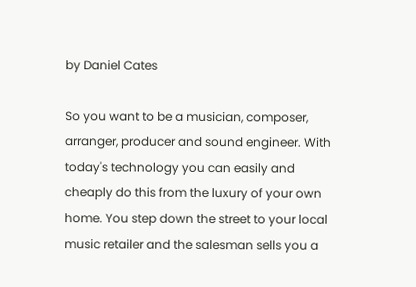by Daniel Cates

So you want to be a musician, composer, arranger, producer and sound engineer. With today's technology you can easily and cheaply do this from the luxury of your own home. You step down the street to your local music retailer and the salesman sells you a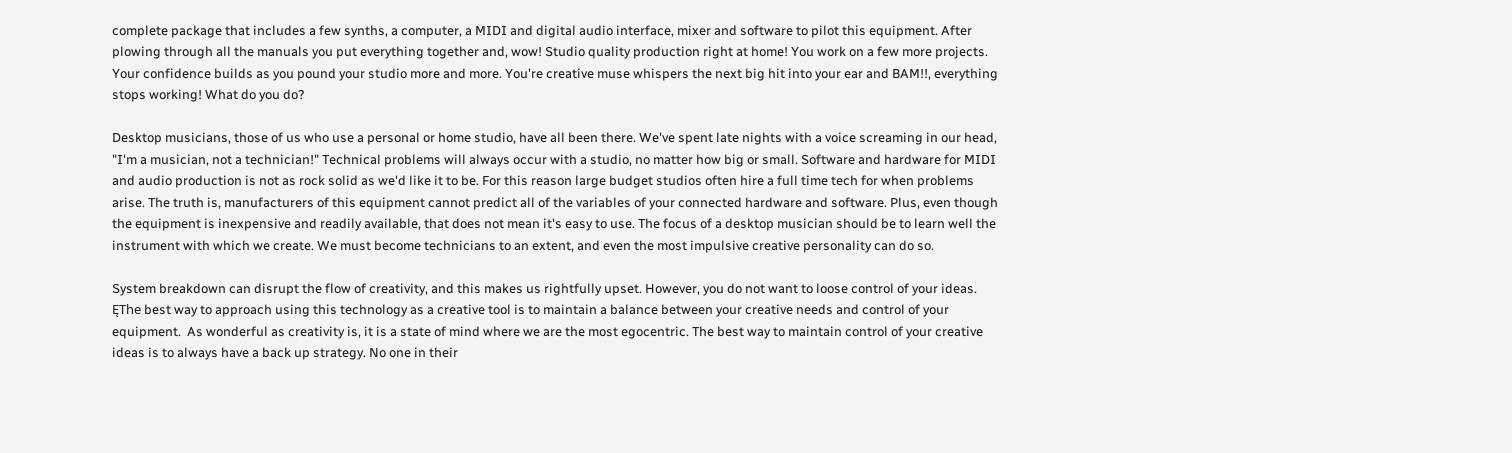complete package that includes a few synths, a computer, a MIDI and digital audio interface, mixer and software to pilot this equipment. After plowing through all the manuals you put everything together and, wow! Studio quality production right at home! You work on a few more projects. Your confidence builds as you pound your studio more and more. You're creative muse whispers the next big hit into your ear and BAM!!, everything stops working! What do you do?

Desktop musicians, those of us who use a personal or home studio, have all been there. We've spent late nights with a voice screaming in our head, "I'm a musician, not a technician!" Technical problems will always occur with a studio, no matter how big or small. Software and hardware for MIDI and audio production is not as rock solid as we'd like it to be. For this reason large budget studios often hire a full time tech for when problems arise. The truth is, manufacturers of this equipment cannot predict all of the variables of your connected hardware and software. Plus, even though the equipment is inexpensive and readily available, that does not mean it's easy to use. The focus of a desktop musician should be to learn well the instrument with which we create. We must become technicians to an extent, and even the most impulsive creative personality can do so.

System breakdown can disrupt the flow of creativity, and this makes us rightfully upset. However, you do not want to loose control of your ideas. ĘThe best way to approach using this technology as a creative tool is to maintain a balance between your creative needs and control of your equipment.  As wonderful as creativity is, it is a state of mind where we are the most egocentric. The best way to maintain control of your creative ideas is to always have a back up strategy. No one in their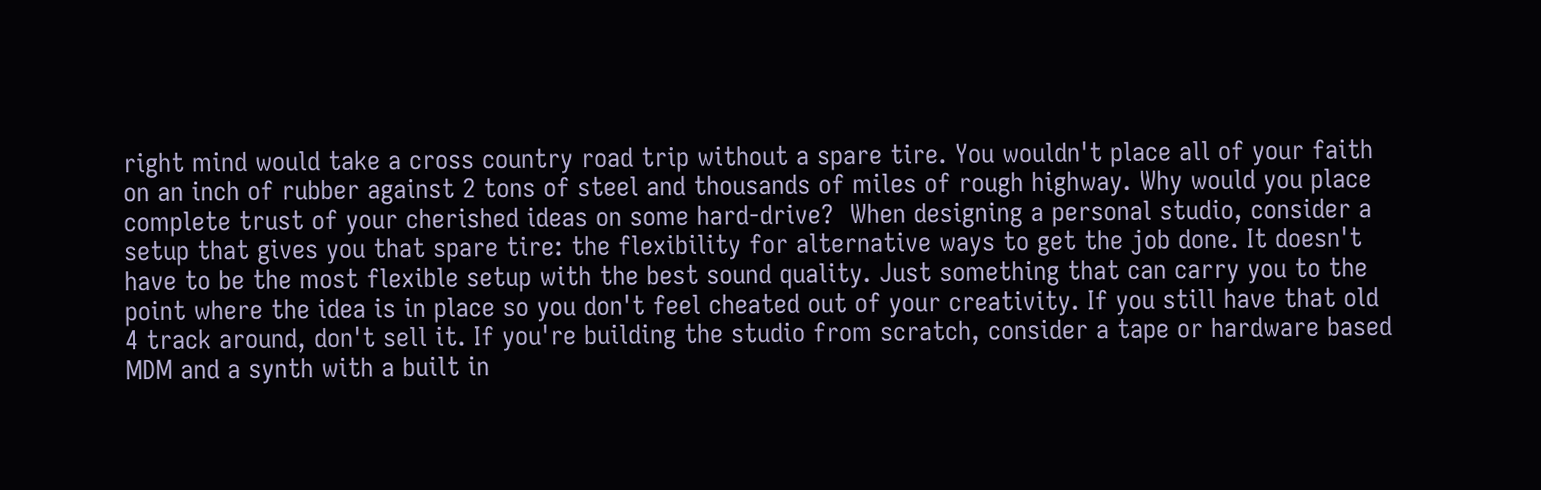right mind would take a cross country road trip without a spare tire. You wouldn't place all of your faith on an inch of rubber against 2 tons of steel and thousands of miles of rough highway. Why would you place complete trust of your cherished ideas on some hard-drive?  When designing a personal studio, consider a setup that gives you that spare tire: the flexibility for alternative ways to get the job done. It doesn't have to be the most flexible setup with the best sound quality. Just something that can carry you to the point where the idea is in place so you don't feel cheated out of your creativity. If you still have that old 4 track around, don't sell it. If you're building the studio from scratch, consider a tape or hardware based MDM and a synth with a built in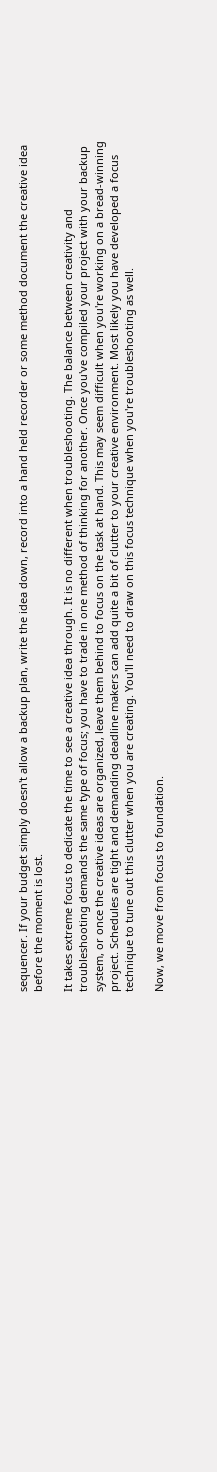sequencer. If your budget simply doesn't allow a backup plan, write the idea down, record into a hand held recorder or some method document the creative idea before the moment is lost.

It takes extreme focus to dedicate the time to see a creative idea through. It is no different when troubleshooting. The balance between creativity and troubleshooting demands the same type of focus; you have to trade in one method of thinking for another. Once you've compiled your project with your backup system, or once the creative ideas are organized, leave them behind to focus on the task at hand. This may seem difficult when you're working on a bread-winning project. Schedules are tight and demanding deadline makers can add quite a bit of clutter to your creative environment. Most likely you have developed a focus technique to tune out this clutter when you are creating. You'll need to draw on this focus technique when you're troubleshooting as well.

Now, we move from focus to foundation.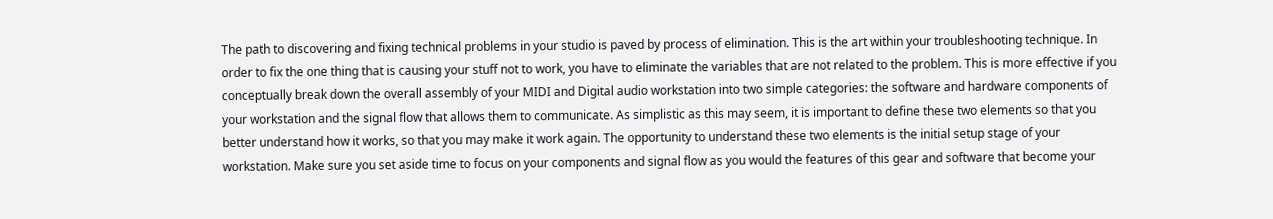The path to discovering and fixing technical problems in your studio is paved by process of elimination. This is the art within your troubleshooting technique. In order to fix the one thing that is causing your stuff not to work, you have to eliminate the variables that are not related to the problem. This is more effective if you conceptually break down the overall assembly of your MIDI and Digital audio workstation into two simple categories: the software and hardware components of your workstation and the signal flow that allows them to communicate. As simplistic as this may seem, it is important to define these two elements so that you better understand how it works, so that you may make it work again. The opportunity to understand these two elements is the initial setup stage of your workstation. Make sure you set aside time to focus on your components and signal flow as you would the features of this gear and software that become your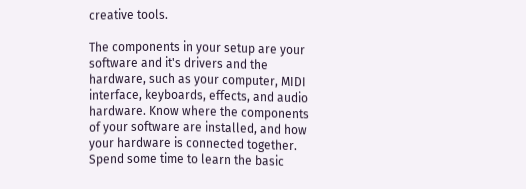creative tools.

The components in your setup are your software and it's drivers and the hardware, such as your computer, MIDI interface, keyboards, effects, and audio hardware. Know where the components of your software are installed, and how your hardware is connected together. Spend some time to learn the basic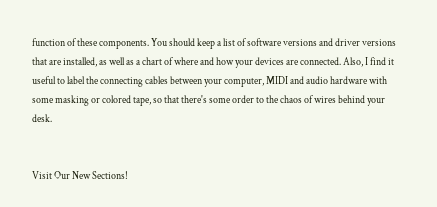function of these components. You should keep a list of software versions and driver versions that are installed, as well as a chart of where and how your devices are connected. Also, I find it useful to label the connecting cables between your computer, MIDI and audio hardware with some masking or colored tape, so that there's some order to the chaos of wires behind your desk.


Visit Our New Sections!